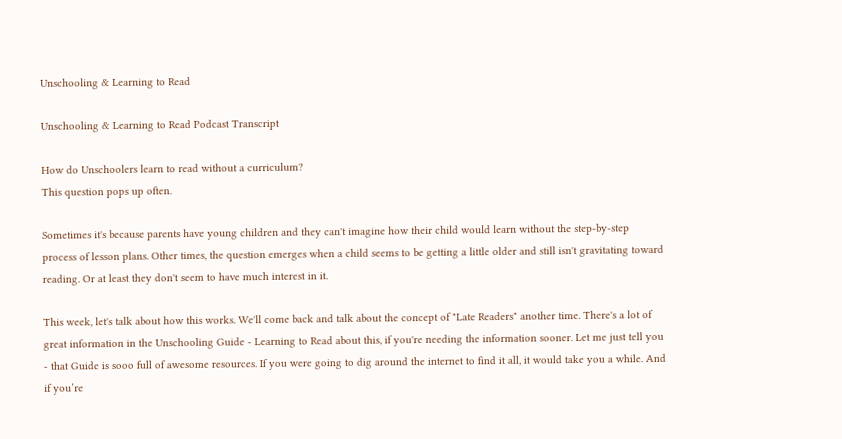Unschooling & Learning to Read

Unschooling & Learning to Read Podcast Transcript

How do Unschoolers learn to read without a curriculum?
This question pops up often.

Sometimes it's because parents have young children and they can't imagine how their child would learn without the step-by-step process of lesson plans. Other times, the question emerges when a child seems to be getting a little older and still isn't gravitating toward reading. Or at least they don't seem to have much interest in it.

This week, let's talk about how this works. We'll come back and talk about the concept of "Late Readers" another time. There's a lot of great information in the Unschooling Guide - Learning to Read about this, if you're needing the information sooner. Let me just tell you - that Guide is sooo full of awesome resources. If you were going to dig around the internet to find it all, it would take you a while. And if you’re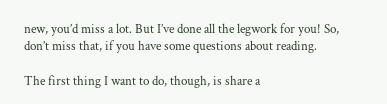new, you’d miss a lot. But I’ve done all the legwork for you! So, don’t miss that, if you have some questions about reading.

The first thing I want to do, though, is share a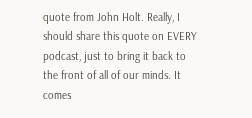quote from John Holt. Really, I should share this quote on EVERY podcast, just to bring it back to the front of all of our minds. It comes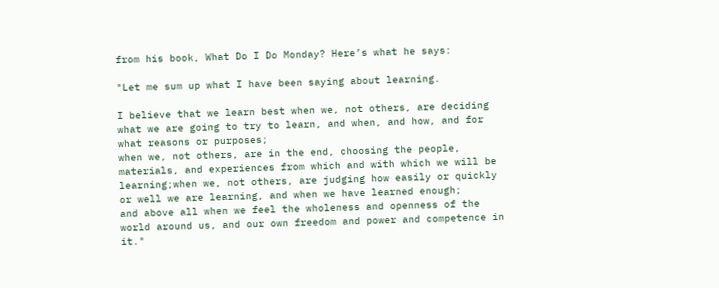from his book, What Do I Do Monday? Here’s what he says:

"Let me sum up what I have been saying about learning.

I believe that we learn best when we, not others, are deciding what we are going to try to learn, and when, and how, and for what reasons or purposes;
when we, not others, are in the end, choosing the people, materials, and experiences from which and with which we will be learning;when we, not others, are judging how easily or quickly or well we are learning, and when we have learned enough;
and above all when we feel the wholeness and openness of the world around us, and our own freedom and power and competence in it."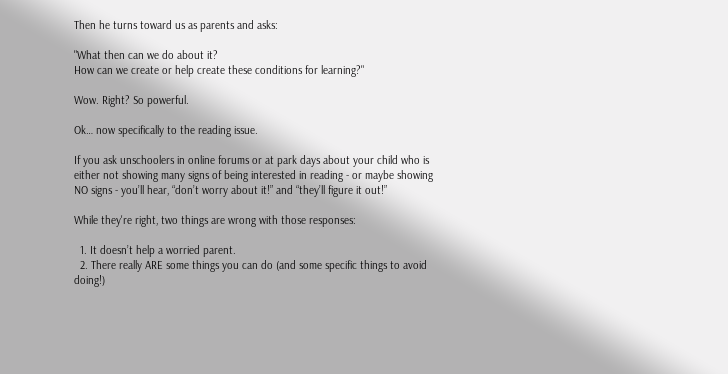Then he turns toward us as parents and asks:

"What then can we do about it?
How can we create or help create these conditions for learning?"

Wow. Right? So powerful.

Ok… now specifically to the reading issue.

If you ask unschoolers in online forums or at park days about your child who is either not showing many signs of being interested in reading - or maybe showing NO signs - you’ll hear, “don’t worry about it!” and “they’ll figure it out!”

While they're right, two things are wrong with those responses:

  1. It doesn’t help a worried parent.
  2. There really ARE some things you can do (and some specific things to avoid doing!)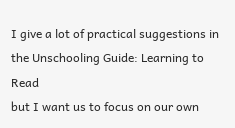I give a lot of practical suggestions in the Unschooling Guide: Learning to Read
but I want us to focus on our own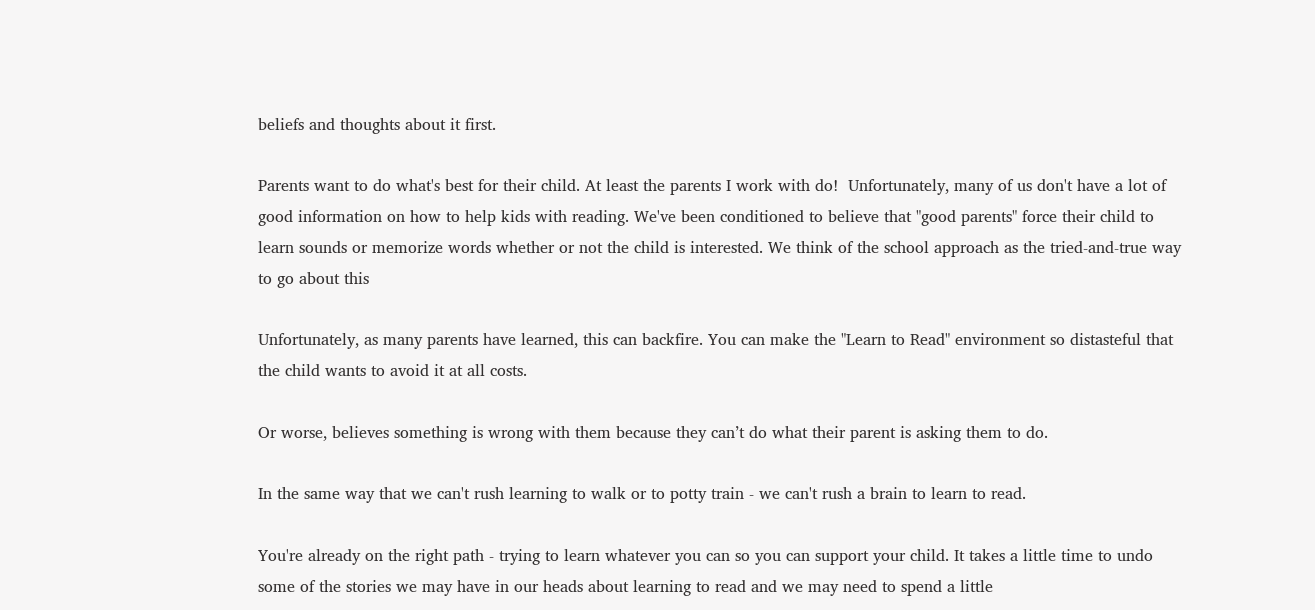beliefs and thoughts about it first.

Parents want to do what's best for their child. At least the parents I work with do!  Unfortunately, many of us don't have a lot of good information on how to help kids with reading. We've been conditioned to believe that "good parents" force their child to learn sounds or memorize words whether or not the child is interested. We think of the school approach as the tried-and-true way to go about this

Unfortunately, as many parents have learned, this can backfire. You can make the "Learn to Read" environment so distasteful that the child wants to avoid it at all costs.

Or worse, believes something is wrong with them because they can’t do what their parent is asking them to do.

In the same way that we can't rush learning to walk or to potty train - we can't rush a brain to learn to read.

You're already on the right path - trying to learn whatever you can so you can support your child. It takes a little time to undo some of the stories we may have in our heads about learning to read and we may need to spend a little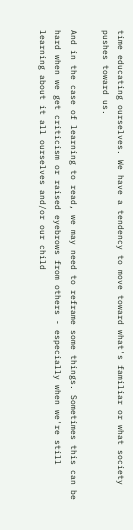time educating ourselves. We have a tendency to move toward what's familiar or what society pushes toward us.

And in the case of learning to read, we may need to reframe some things. Sometimes this can be hard when we get criticism or raised eyebrows from others - especially when we're still learning about it all ourselves and/or our child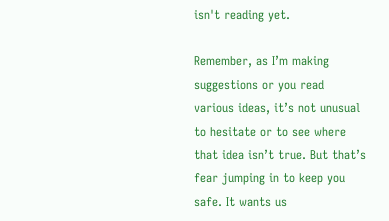isn't reading yet.

Remember, as I’m making suggestions or you read various ideas, it’s not unusual to hesitate or to see where that idea isn’t true. But that’s fear jumping in to keep you safe. It wants us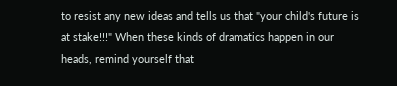to resist any new ideas and tells us that "your child's future is at stake!!!" When these kinds of dramatics happen in our heads, remind yourself that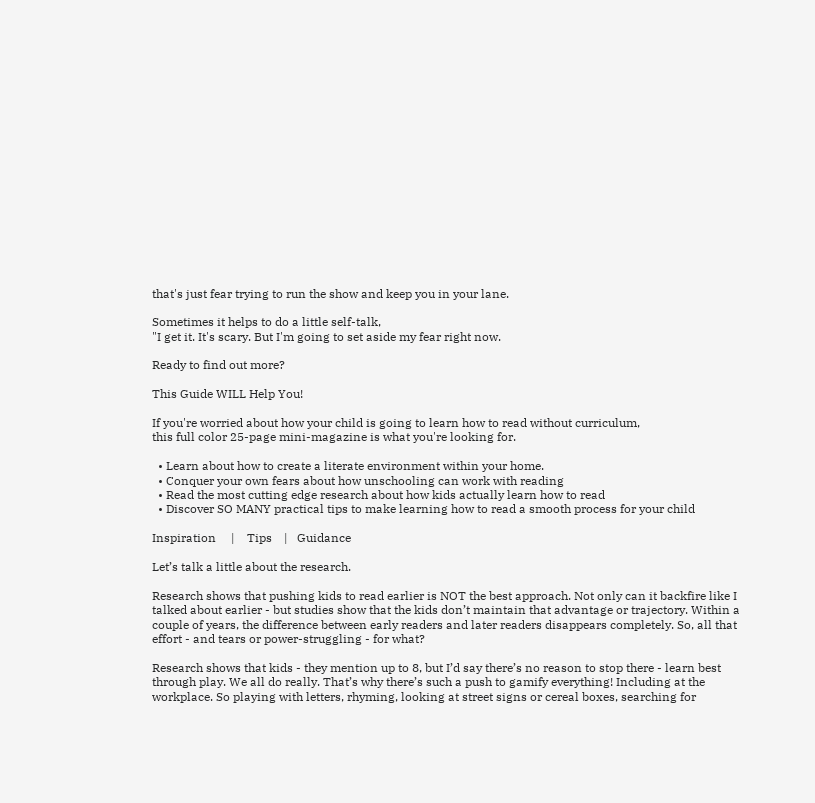that's just fear trying to run the show and keep you in your lane.

Sometimes it helps to do a little self-talk,
"I get it. It's scary. But I'm going to set aside my fear right now.

Ready to find out more?

This Guide WILL Help You!

If you're worried about how your child is going to learn how to read without curriculum,
this full color 25-page mini-magazine is what you're looking for.

  • Learn about how to create a literate environment within your home.
  • Conquer your own fears about how unschooling can work with reading
  • Read the most cutting edge research about how kids actually learn how to read
  • Discover SO MANY practical tips to make learning how to read a smooth process for your child

Inspiration     |    Tips    |   Guidance

Let’s talk a little about the research.

Research shows that pushing kids to read earlier is NOT the best approach. Not only can it backfire like I talked about earlier - but studies show that the kids don’t maintain that advantage or trajectory. Within a couple of years, the difference between early readers and later readers disappears completely. So, all that effort - and tears or power-struggling - for what?

Research shows that kids - they mention up to 8, but I’d say there’s no reason to stop there - learn best through play. We all do really. That’s why there’s such a push to gamify everything! Including at the workplace. So playing with letters, rhyming, looking at street signs or cereal boxes, searching for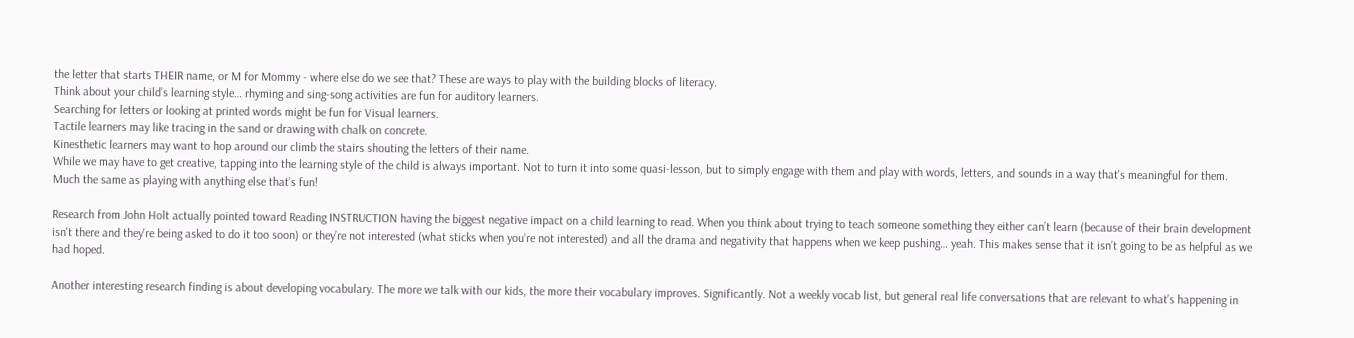the letter that starts THEIR name, or M for Mommy - where else do we see that? These are ways to play with the building blocks of literacy.
Think about your child’s learning style… rhyming and sing-song activities are fun for auditory learners.
Searching for letters or looking at printed words might be fun for Visual learners.
Tactile learners may like tracing in the sand or drawing with chalk on concrete.
Kinesthetic learners may want to hop around our climb the stairs shouting the letters of their name.
While we may have to get creative, tapping into the learning style of the child is always important. Not to turn it into some quasi-lesson, but to simply engage with them and play with words, letters, and sounds in a way that's meaningful for them. Much the same as playing with anything else that’s fun!

Research from John Holt actually pointed toward Reading INSTRUCTION having the biggest negative impact on a child learning to read. When you think about trying to teach someone something they either can’t learn (because of their brain development isn't there and they're being asked to do it too soon) or they’re not interested (what sticks when you’re not interested) and all the drama and negativity that happens when we keep pushing… yeah. This makes sense that it isn’t going to be as helpful as we had hoped.

Another interesting research finding is about developing vocabulary. The more we talk with our kids, the more their vocabulary improves. Significantly. Not a weekly vocab list, but general real life conversations that are relevant to what’s happening in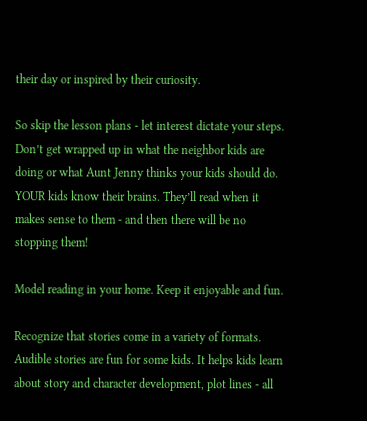their day or inspired by their curiosity.

So skip the lesson plans - let interest dictate your steps. Don’t get wrapped up in what the neighbor kids are doing or what Aunt Jenny thinks your kids should do. YOUR kids know their brains. They’ll read when it makes sense to them - and then there will be no stopping them!

Model reading in your home. Keep it enjoyable and fun.

Recognize that stories come in a variety of formats. Audible stories are fun for some kids. It helps kids learn about story and character development, plot lines - all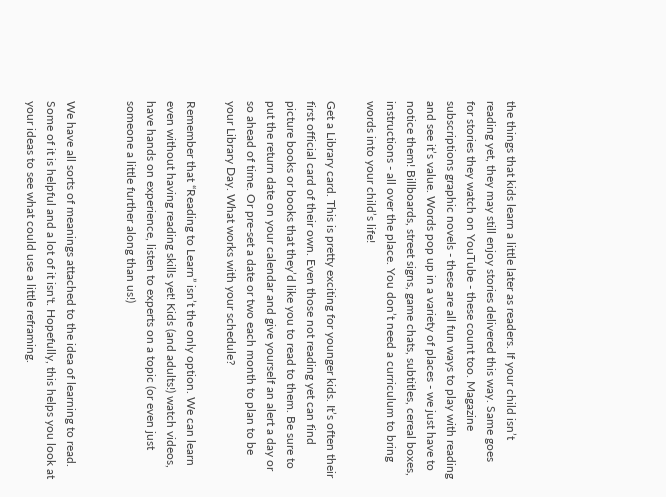the things that kids learn a little later as readers. If your child isn’t reading yet, they may still enjoy stories delivered this way. Same goes for stories they watch on YouTube - these count too. Magazine subscriptions graphic novels - these are all fun ways to play with reading and see it’s value. Words pop up in a variety of places - we just have to notice them! Billboards, street signs, game chats, subtitles, cereal boxes, instructions - all over the place. You don’t need a curriculum to bring words into your child’s life!

Get a Library card. This is pretty exciting for younger kids. It’s often their first official card of their own. Even those not reading yet can find picture books or books that they’d like you to read to them. Be sure to put the return date on your calendar and give yourself an alert a day or so ahead of time. Or pre-set a date or two each month to plan to be your Library Day. What works with your schedule?

Remember that “Reading to Learn” isn’t the only option. We can learn even without having reading skills yet! Kids (and adults!) watch videos, have hands on experience, listen to experts on a topic (or even just someone a little further along than us!)


We have all sorts of meanings attached to the idea of learning to read. Some of it is helpful and a lot of it isn't. Hopefully, this helps you look at your ideas to see what could use a little reframing.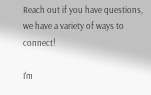Reach out if you have questions, we have a variety of ways to connect!

I'm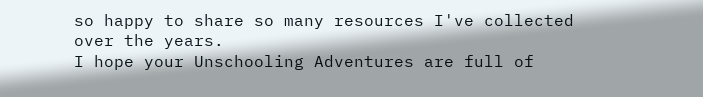so happy to share so many resources I've collected over the years.
I hope your Unschooling Adventures are full of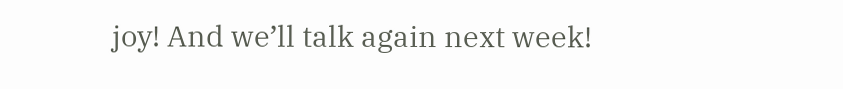joy! And we’ll talk again next week!